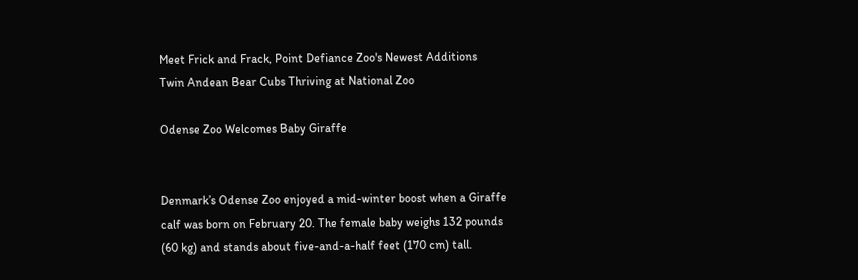Meet Frick and Frack, Point Defiance Zoo's Newest Additions
Twin Andean Bear Cubs Thriving at National Zoo

Odense Zoo Welcomes Baby Giraffe


Denmark’s Odense Zoo enjoyed a mid-winter boost when a Giraffe calf was born on February 20. The female baby weighs 132 pounds (60 kg) and stands about five-and-a-half feet (170 cm) tall.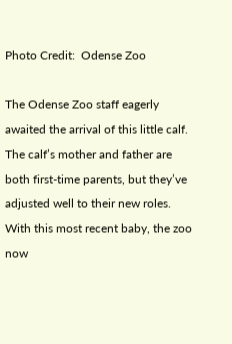Photo Credit:  Odense Zoo

The Odense Zoo staff eagerly awaited the arrival of this little calf.  The calf’s mother and father are both first-time parents, but they’ve adjusted well to their new roles.  With this most recent baby, the zoo now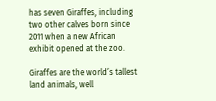has seven Giraffes, including two other calves born since 2011 when a new African exhibit opened at the zoo.

Giraffes are the world’s tallest land animals, well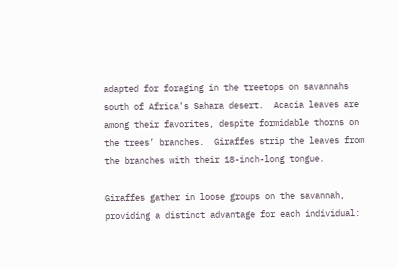adapted for foraging in the treetops on savannahs south of Africa’s Sahara desert.  Acacia leaves are among their favorites, despite formidable thorns on the trees’ branches.  Giraffes strip the leaves from the branches with their 18-inch-long tongue.

Giraffes gather in loose groups on the savannah, providing a distinct advantage for each individual: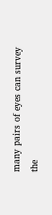many pairs of eyes can survey the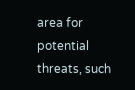area for potential threats, such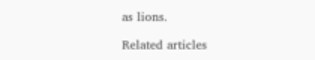as lions.

Related articles